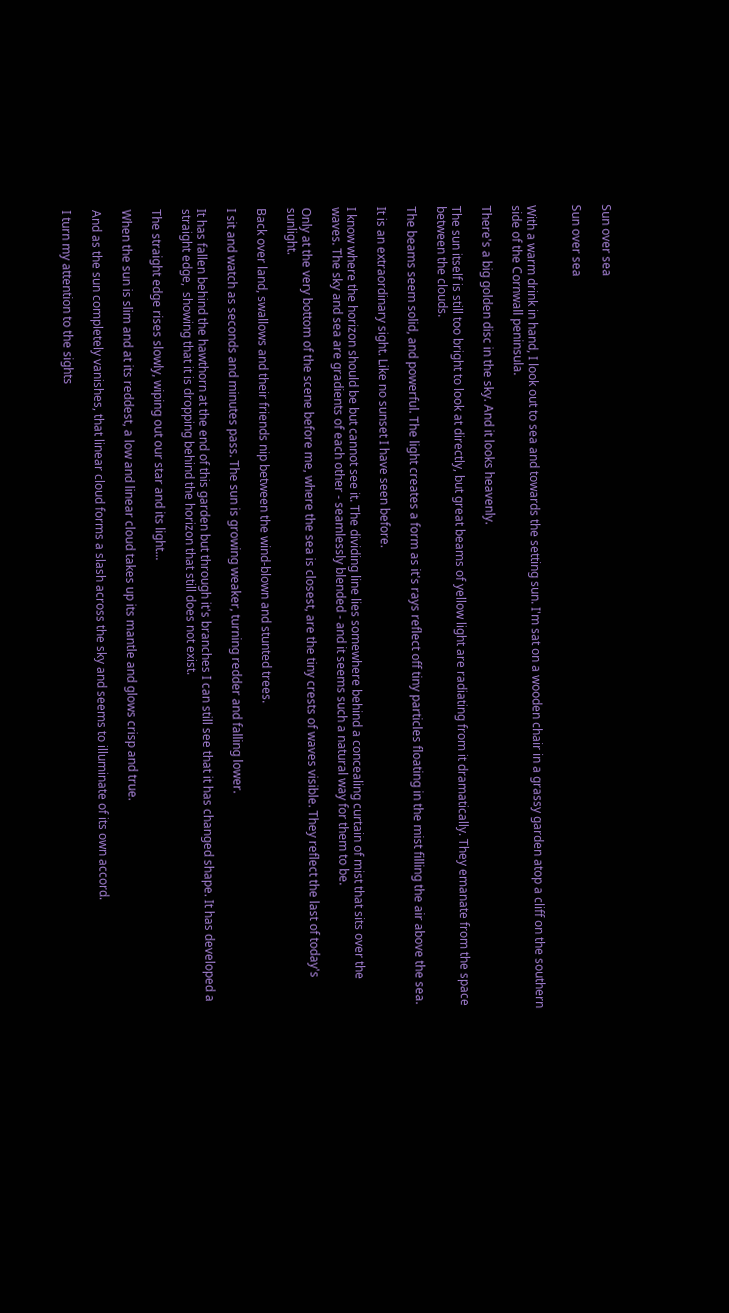Sun over sea

Sun over sea


With a warm drink in hand, I look out to sea and towards the setting sun. I'm sat on a wooden chair in a grassy garden atop a cliff on the southern side of the Cornwall peninsula.

There's a big golden disc in the sky. And it looks heavenly.

The sun itself is still too bright to look at directly, but great beams of yellow light are radiating from it dramatically. They emanate from the space between the clouds.

The beams seem solid, and powerful. The light creates a form as it's rays reflect off tiny particles floating in the mist filling the air above the sea.

It is an extraordinary sight. Like no sunset I have seen before.

I know where the horizon should be but cannot see it. The dividing line lies somewhere behind a concealing curtain of mist that sits over the waves. The sky and sea are gradients of each other - seamlessly blended - and it seems such a natural way for them to be.

Only at the very bottom of the scene before me, where the sea is closest, are the tiny crests of waves visible. They reflect the last of today's sunlight.

Back over land, swallows and their friends nip between the wind-blown and stunted trees.

I sit and watch as seconds and minutes pass. The sun is growing weaker, turning redder and falling lower.

It has fallen behind the hawthorn at the end of this garden but through it's branches I can still see that it has changed shape. It has developed a straight edge,  showing that it is dropping behind the horizon that still does not exist.

The straight edge rises slowly, wiping out our star and its light...

When the sun is slim and at its reddest, a low and linear cloud takes up its mantle and glows crisp and true.

And as the sun completely vanishes, that linear cloud forms a slash across the sky and seems to illuminate of its own accord.

I turn my attention to the sights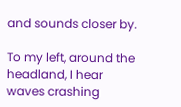and sounds closer by.

To my left, around the headland, I hear waves crashing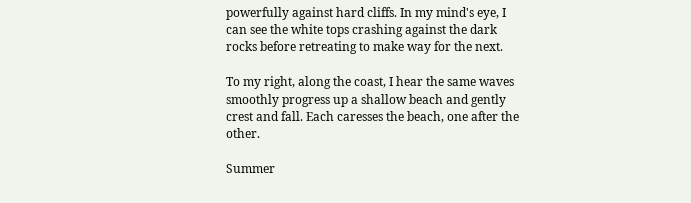powerfully against hard cliffs. In my mind's eye, I can see the white tops crashing against the dark rocks before retreating to make way for the next.

To my right, along the coast, I hear the same waves smoothly progress up a shallow beach and gently crest and fall. Each caresses the beach, one after the other.

Summer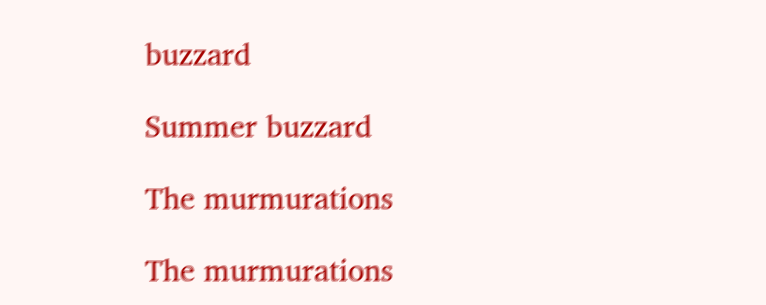buzzard

Summer buzzard

The murmurations

The murmurations